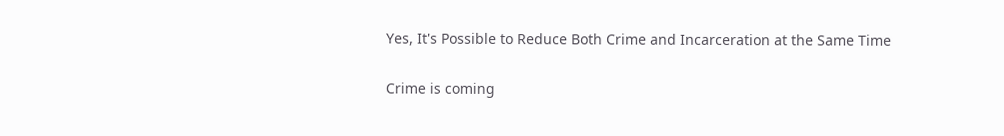Yes, It's Possible to Reduce Both Crime and Incarceration at the Same Time

Crime is coming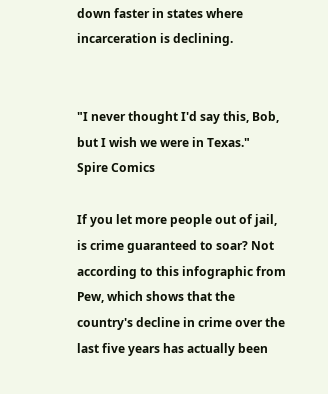down faster in states where incarceration is declining.


"I never thought I'd say this, Bob, but I wish we were in Texas."
Spire Comics

If you let more people out of jail, is crime guaranteed to soar? Not according to this infographic from Pew, which shows that the country's decline in crime over the last five years has actually been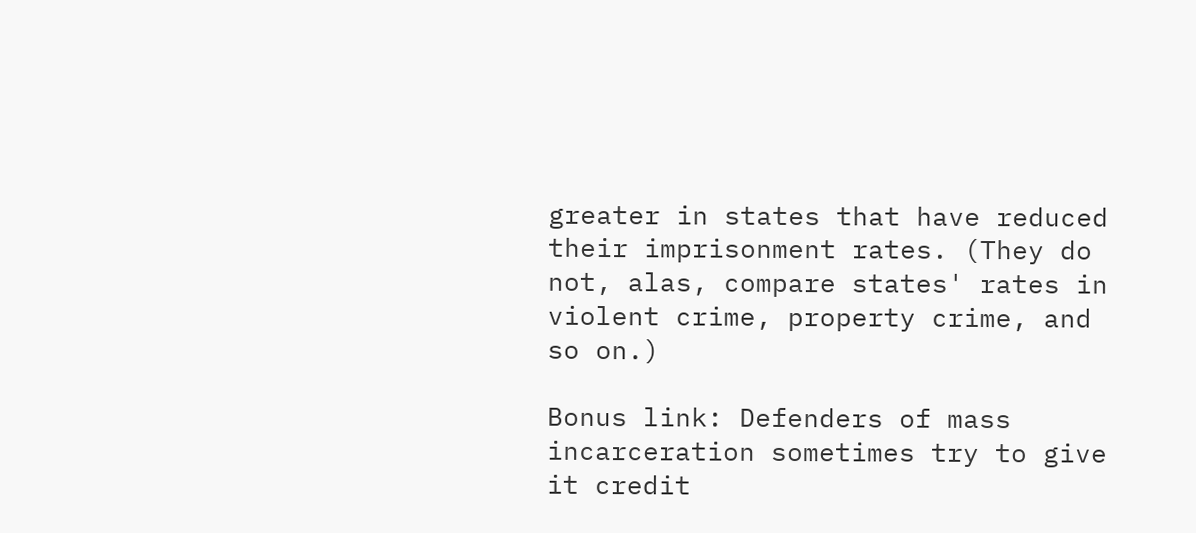greater in states that have reduced their imprisonment rates. (They do not, alas, compare states' rates in violent crime, property crime, and so on.)

Bonus link: Defenders of mass incarceration sometimes try to give it credit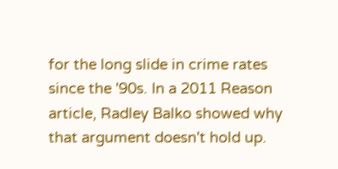for the long slide in crime rates since the '90s. In a 2011 Reason article, Radley Balko showed why that argument doesn't hold up.